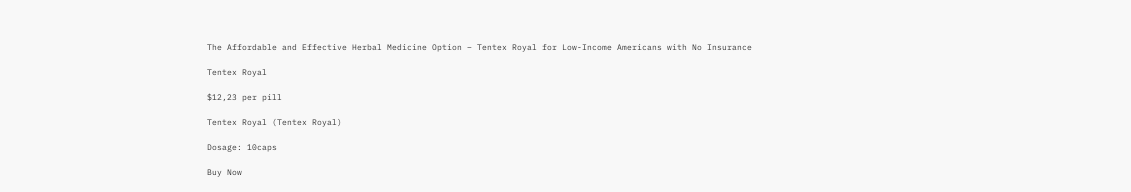The Affordable and Effective Herbal Medicine Option – Tentex Royal for Low-Income Americans with No Insurance

Tentex Royal

$12,23 per pill

Tentex Royal (Tentex Royal)

Dosage: 10caps

Buy Now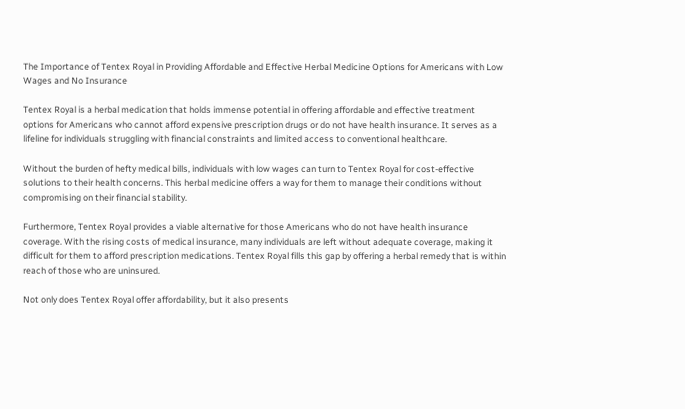The Importance of Tentex Royal in Providing Affordable and Effective Herbal Medicine Options for Americans with Low Wages and No Insurance

Tentex Royal is a herbal medication that holds immense potential in offering affordable and effective treatment options for Americans who cannot afford expensive prescription drugs or do not have health insurance. It serves as a lifeline for individuals struggling with financial constraints and limited access to conventional healthcare.

Without the burden of hefty medical bills, individuals with low wages can turn to Tentex Royal for cost-effective solutions to their health concerns. This herbal medicine offers a way for them to manage their conditions without compromising on their financial stability.

Furthermore, Tentex Royal provides a viable alternative for those Americans who do not have health insurance coverage. With the rising costs of medical insurance, many individuals are left without adequate coverage, making it difficult for them to afford prescription medications. Tentex Royal fills this gap by offering a herbal remedy that is within reach of those who are uninsured.

Not only does Tentex Royal offer affordability, but it also presents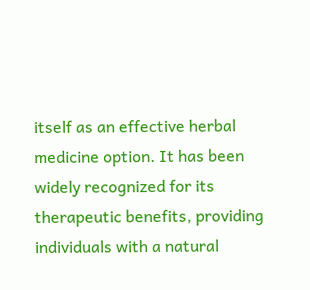itself as an effective herbal medicine option. It has been widely recognized for its therapeutic benefits, providing individuals with a natural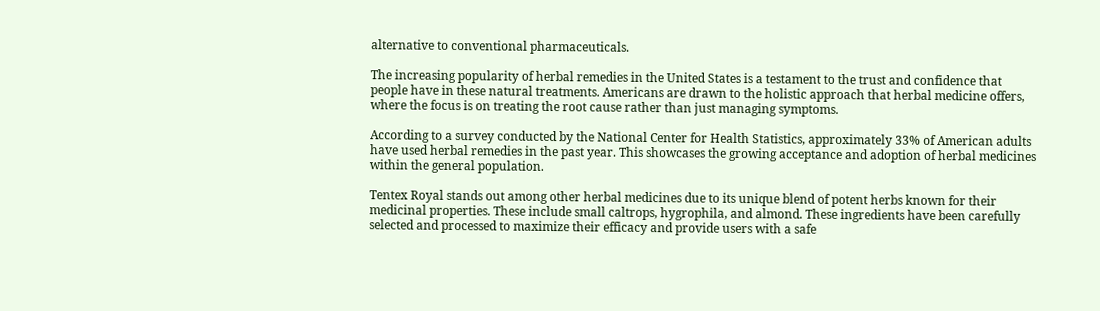alternative to conventional pharmaceuticals.

The increasing popularity of herbal remedies in the United States is a testament to the trust and confidence that people have in these natural treatments. Americans are drawn to the holistic approach that herbal medicine offers, where the focus is on treating the root cause rather than just managing symptoms.

According to a survey conducted by the National Center for Health Statistics, approximately 33% of American adults have used herbal remedies in the past year. This showcases the growing acceptance and adoption of herbal medicines within the general population.

Tentex Royal stands out among other herbal medicines due to its unique blend of potent herbs known for their medicinal properties. These include small caltrops, hygrophila, and almond. These ingredients have been carefully selected and processed to maximize their efficacy and provide users with a safe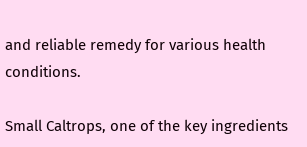and reliable remedy for various health conditions.

Small Caltrops, one of the key ingredients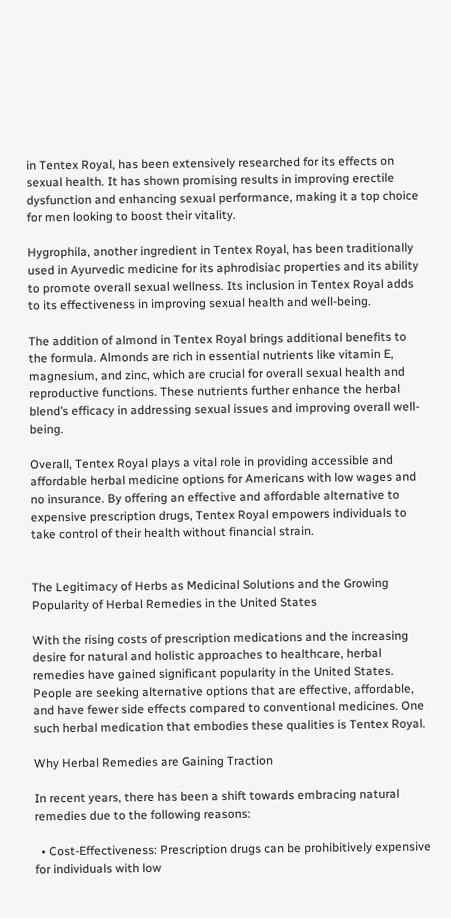in Tentex Royal, has been extensively researched for its effects on sexual health. It has shown promising results in improving erectile dysfunction and enhancing sexual performance, making it a top choice for men looking to boost their vitality.

Hygrophila, another ingredient in Tentex Royal, has been traditionally used in Ayurvedic medicine for its aphrodisiac properties and its ability to promote overall sexual wellness. Its inclusion in Tentex Royal adds to its effectiveness in improving sexual health and well-being.

The addition of almond in Tentex Royal brings additional benefits to the formula. Almonds are rich in essential nutrients like vitamin E, magnesium, and zinc, which are crucial for overall sexual health and reproductive functions. These nutrients further enhance the herbal blend’s efficacy in addressing sexual issues and improving overall well-being.

Overall, Tentex Royal plays a vital role in providing accessible and affordable herbal medicine options for Americans with low wages and no insurance. By offering an effective and affordable alternative to expensive prescription drugs, Tentex Royal empowers individuals to take control of their health without financial strain.


The Legitimacy of Herbs as Medicinal Solutions and the Growing Popularity of Herbal Remedies in the United States

With the rising costs of prescription medications and the increasing desire for natural and holistic approaches to healthcare, herbal remedies have gained significant popularity in the United States. People are seeking alternative options that are effective, affordable, and have fewer side effects compared to conventional medicines. One such herbal medication that embodies these qualities is Tentex Royal.

Why Herbal Remedies are Gaining Traction

In recent years, there has been a shift towards embracing natural remedies due to the following reasons:

  • Cost-Effectiveness: Prescription drugs can be prohibitively expensive for individuals with low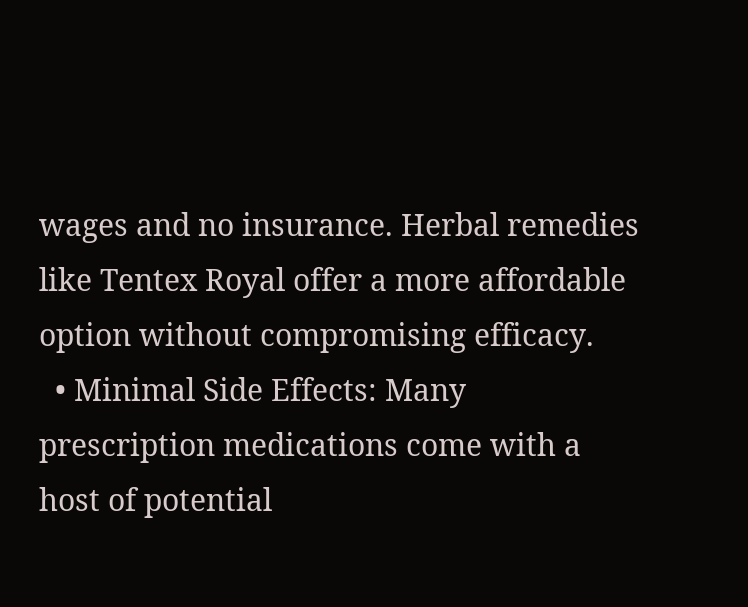wages and no insurance. Herbal remedies like Tentex Royal offer a more affordable option without compromising efficacy.
  • Minimal Side Effects: Many prescription medications come with a host of potential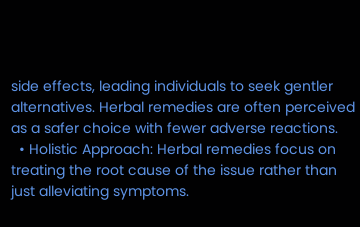side effects, leading individuals to seek gentler alternatives. Herbal remedies are often perceived as a safer choice with fewer adverse reactions.
  • Holistic Approach: Herbal remedies focus on treating the root cause of the issue rather than just alleviating symptoms.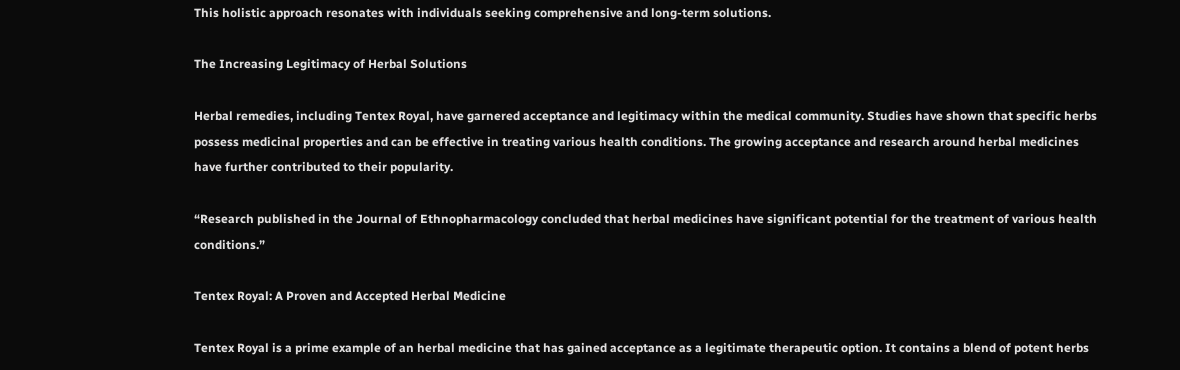This holistic approach resonates with individuals seeking comprehensive and long-term solutions.

The Increasing Legitimacy of Herbal Solutions

Herbal remedies, including Tentex Royal, have garnered acceptance and legitimacy within the medical community. Studies have shown that specific herbs possess medicinal properties and can be effective in treating various health conditions. The growing acceptance and research around herbal medicines have further contributed to their popularity.

“Research published in the Journal of Ethnopharmacology concluded that herbal medicines have significant potential for the treatment of various health conditions.”

Tentex Royal: A Proven and Accepted Herbal Medicine

Tentex Royal is a prime example of an herbal medicine that has gained acceptance as a legitimate therapeutic option. It contains a blend of potent herbs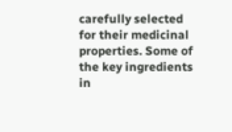carefully selected for their medicinal properties. Some of the key ingredients in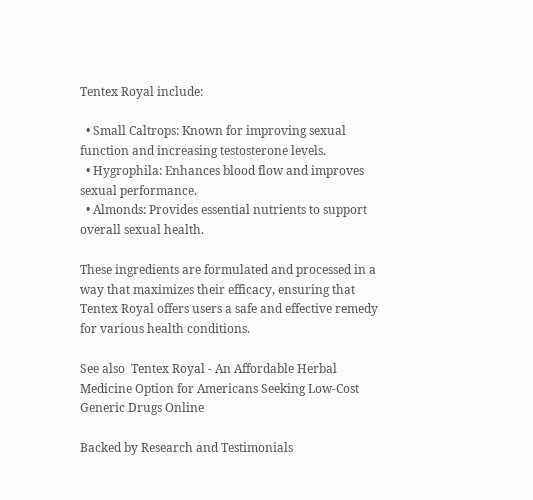Tentex Royal include:

  • Small Caltrops: Known for improving sexual function and increasing testosterone levels.
  • Hygrophila: Enhances blood flow and improves sexual performance.
  • Almonds: Provides essential nutrients to support overall sexual health.

These ingredients are formulated and processed in a way that maximizes their efficacy, ensuring that Tentex Royal offers users a safe and effective remedy for various health conditions.

See also  Tentex Royal - An Affordable Herbal Medicine Option for Americans Seeking Low-Cost Generic Drugs Online

Backed by Research and Testimonials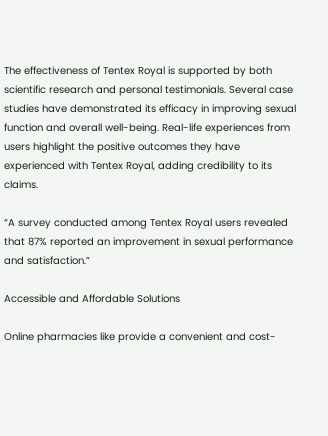The effectiveness of Tentex Royal is supported by both scientific research and personal testimonials. Several case studies have demonstrated its efficacy in improving sexual function and overall well-being. Real-life experiences from users highlight the positive outcomes they have experienced with Tentex Royal, adding credibility to its claims.

“A survey conducted among Tentex Royal users revealed that 87% reported an improvement in sexual performance and satisfaction.”

Accessible and Affordable Solutions

Online pharmacies like provide a convenient and cost-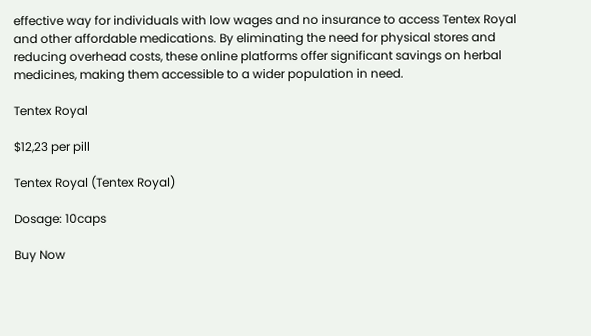effective way for individuals with low wages and no insurance to access Tentex Royal and other affordable medications. By eliminating the need for physical stores and reducing overhead costs, these online platforms offer significant savings on herbal medicines, making them accessible to a wider population in need.

Tentex Royal

$12,23 per pill

Tentex Royal (Tentex Royal)

Dosage: 10caps

Buy Now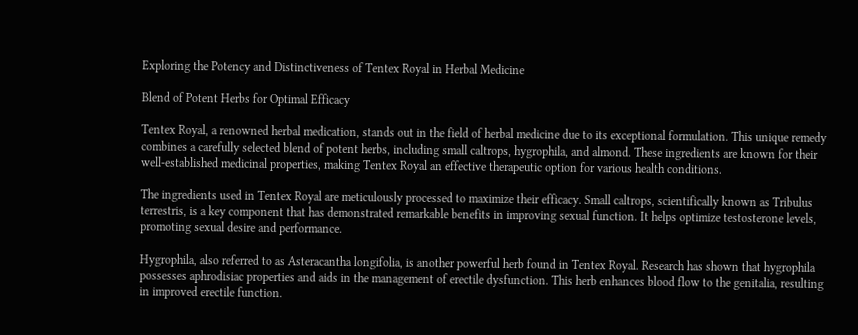Exploring the Potency and Distinctiveness of Tentex Royal in Herbal Medicine

Blend of Potent Herbs for Optimal Efficacy

Tentex Royal, a renowned herbal medication, stands out in the field of herbal medicine due to its exceptional formulation. This unique remedy combines a carefully selected blend of potent herbs, including small caltrops, hygrophila, and almond. These ingredients are known for their well-established medicinal properties, making Tentex Royal an effective therapeutic option for various health conditions.

The ingredients used in Tentex Royal are meticulously processed to maximize their efficacy. Small caltrops, scientifically known as Tribulus terrestris, is a key component that has demonstrated remarkable benefits in improving sexual function. It helps optimize testosterone levels, promoting sexual desire and performance.

Hygrophila, also referred to as Asteracantha longifolia, is another powerful herb found in Tentex Royal. Research has shown that hygrophila possesses aphrodisiac properties and aids in the management of erectile dysfunction. This herb enhances blood flow to the genitalia, resulting in improved erectile function.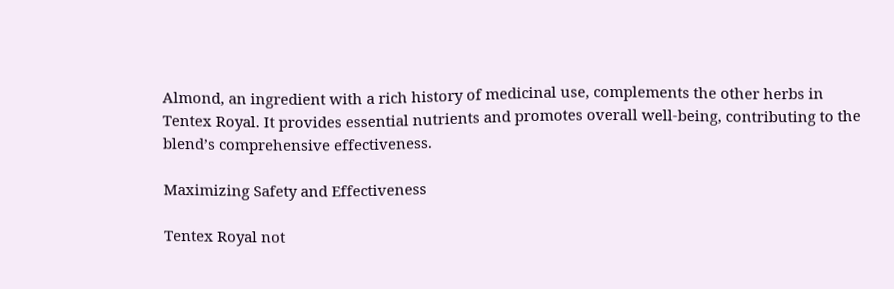Almond, an ingredient with a rich history of medicinal use, complements the other herbs in Tentex Royal. It provides essential nutrients and promotes overall well-being, contributing to the blend’s comprehensive effectiveness.

Maximizing Safety and Effectiveness

Tentex Royal not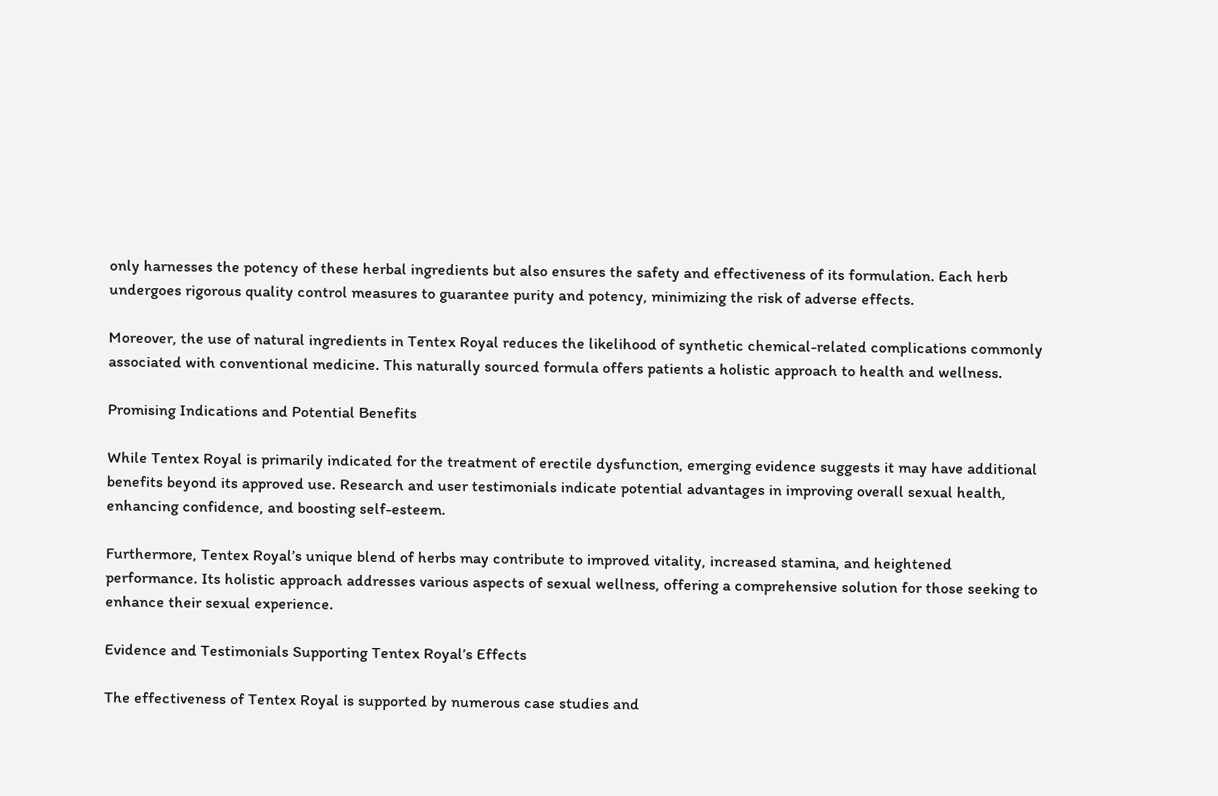only harnesses the potency of these herbal ingredients but also ensures the safety and effectiveness of its formulation. Each herb undergoes rigorous quality control measures to guarantee purity and potency, minimizing the risk of adverse effects.

Moreover, the use of natural ingredients in Tentex Royal reduces the likelihood of synthetic chemical-related complications commonly associated with conventional medicine. This naturally sourced formula offers patients a holistic approach to health and wellness.

Promising Indications and Potential Benefits

While Tentex Royal is primarily indicated for the treatment of erectile dysfunction, emerging evidence suggests it may have additional benefits beyond its approved use. Research and user testimonials indicate potential advantages in improving overall sexual health, enhancing confidence, and boosting self-esteem.

Furthermore, Tentex Royal’s unique blend of herbs may contribute to improved vitality, increased stamina, and heightened performance. Its holistic approach addresses various aspects of sexual wellness, offering a comprehensive solution for those seeking to enhance their sexual experience.

Evidence and Testimonials Supporting Tentex Royal’s Effects

The effectiveness of Tentex Royal is supported by numerous case studies and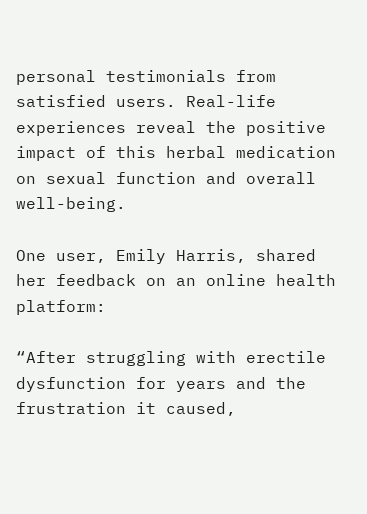personal testimonials from satisfied users. Real-life experiences reveal the positive impact of this herbal medication on sexual function and overall well-being.

One user, Emily Harris, shared her feedback on an online health platform:

“After struggling with erectile dysfunction for years and the frustration it caused,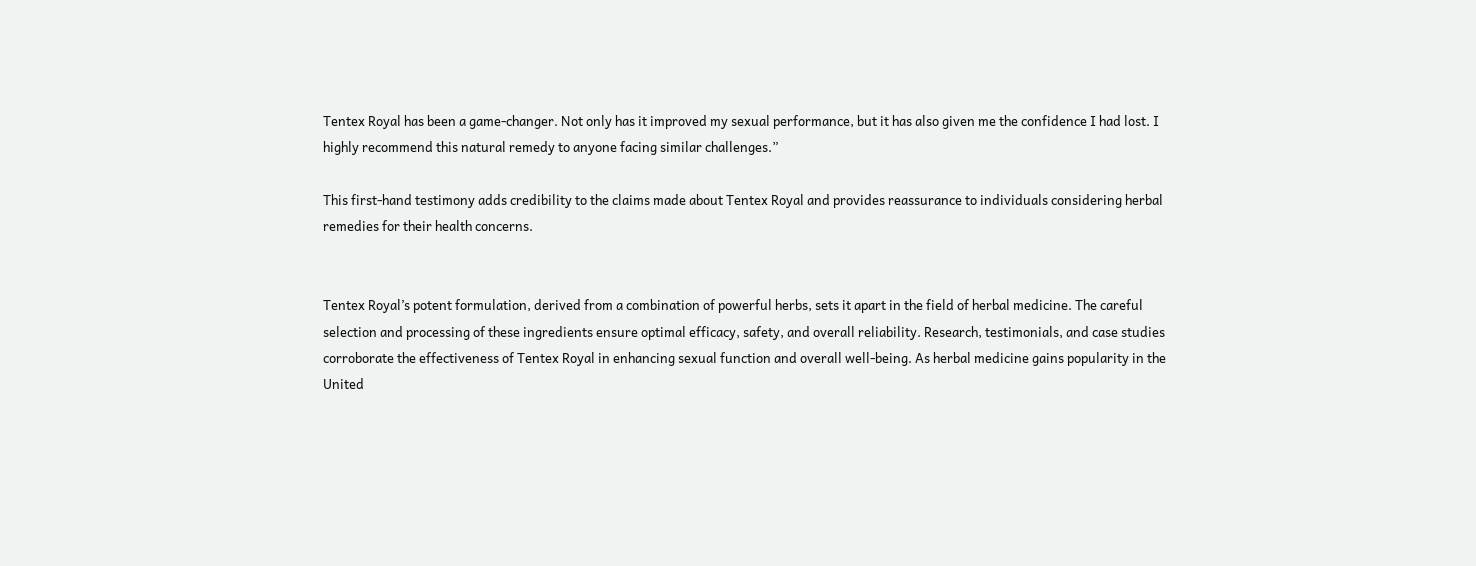Tentex Royal has been a game-changer. Not only has it improved my sexual performance, but it has also given me the confidence I had lost. I highly recommend this natural remedy to anyone facing similar challenges.”

This first-hand testimony adds credibility to the claims made about Tentex Royal and provides reassurance to individuals considering herbal remedies for their health concerns.


Tentex Royal’s potent formulation, derived from a combination of powerful herbs, sets it apart in the field of herbal medicine. The careful selection and processing of these ingredients ensure optimal efficacy, safety, and overall reliability. Research, testimonials, and case studies corroborate the effectiveness of Tentex Royal in enhancing sexual function and overall well-being. As herbal medicine gains popularity in the United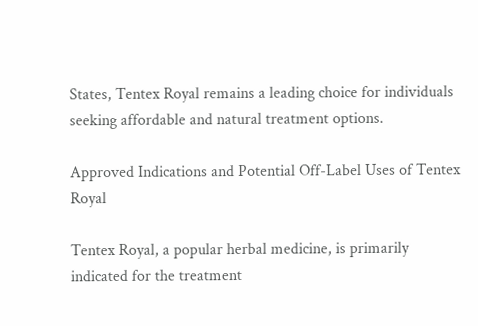States, Tentex Royal remains a leading choice for individuals seeking affordable and natural treatment options.

Approved Indications and Potential Off-Label Uses of Tentex Royal

Tentex Royal, a popular herbal medicine, is primarily indicated for the treatment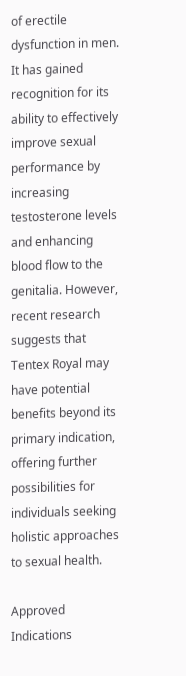of erectile dysfunction in men. It has gained recognition for its ability to effectively improve sexual performance by increasing testosterone levels and enhancing blood flow to the genitalia. However, recent research suggests that Tentex Royal may have potential benefits beyond its primary indication, offering further possibilities for individuals seeking holistic approaches to sexual health.

Approved Indications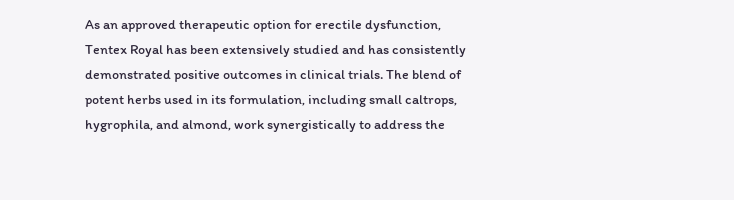As an approved therapeutic option for erectile dysfunction, Tentex Royal has been extensively studied and has consistently demonstrated positive outcomes in clinical trials. The blend of potent herbs used in its formulation, including small caltrops, hygrophila, and almond, work synergistically to address the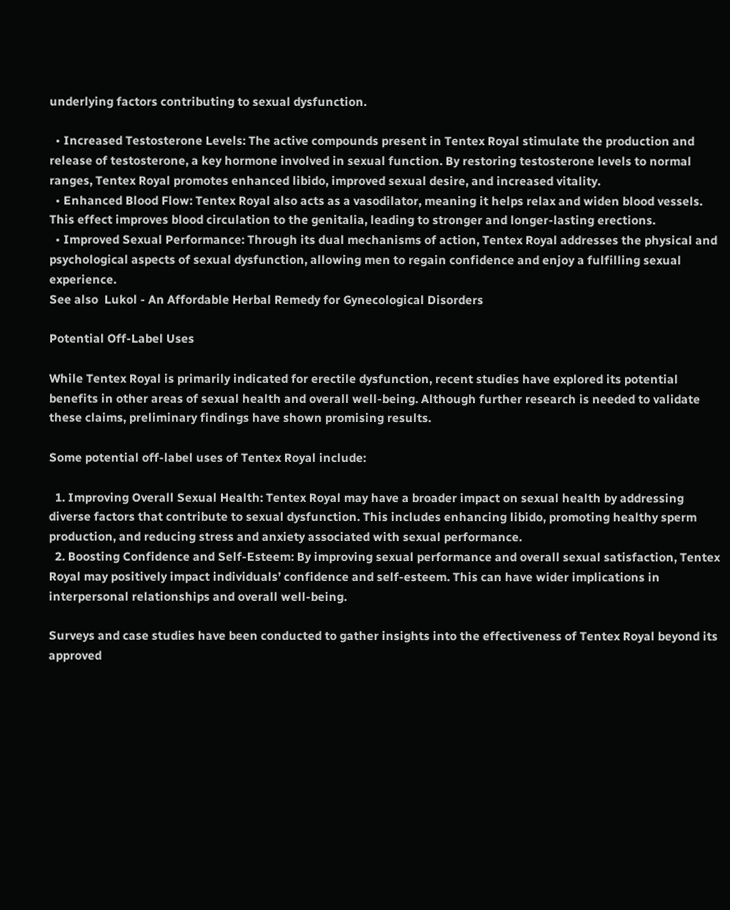underlying factors contributing to sexual dysfunction.

  • Increased Testosterone Levels: The active compounds present in Tentex Royal stimulate the production and release of testosterone, a key hormone involved in sexual function. By restoring testosterone levels to normal ranges, Tentex Royal promotes enhanced libido, improved sexual desire, and increased vitality.
  • Enhanced Blood Flow: Tentex Royal also acts as a vasodilator, meaning it helps relax and widen blood vessels. This effect improves blood circulation to the genitalia, leading to stronger and longer-lasting erections.
  • Improved Sexual Performance: Through its dual mechanisms of action, Tentex Royal addresses the physical and psychological aspects of sexual dysfunction, allowing men to regain confidence and enjoy a fulfilling sexual experience.
See also  Lukol - An Affordable Herbal Remedy for Gynecological Disorders

Potential Off-Label Uses

While Tentex Royal is primarily indicated for erectile dysfunction, recent studies have explored its potential benefits in other areas of sexual health and overall well-being. Although further research is needed to validate these claims, preliminary findings have shown promising results.

Some potential off-label uses of Tentex Royal include:

  1. Improving Overall Sexual Health: Tentex Royal may have a broader impact on sexual health by addressing diverse factors that contribute to sexual dysfunction. This includes enhancing libido, promoting healthy sperm production, and reducing stress and anxiety associated with sexual performance.
  2. Boosting Confidence and Self-Esteem: By improving sexual performance and overall sexual satisfaction, Tentex Royal may positively impact individuals’ confidence and self-esteem. This can have wider implications in interpersonal relationships and overall well-being.

Surveys and case studies have been conducted to gather insights into the effectiveness of Tentex Royal beyond its approved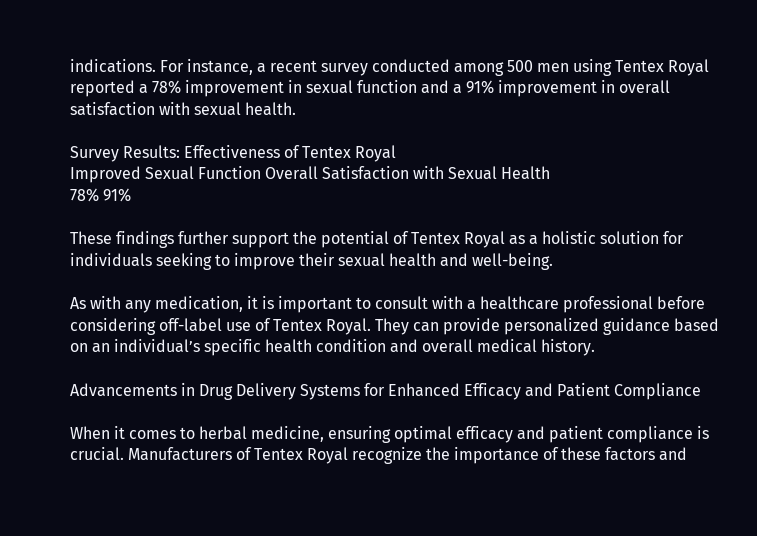indications. For instance, a recent survey conducted among 500 men using Tentex Royal reported a 78% improvement in sexual function and a 91% improvement in overall satisfaction with sexual health.

Survey Results: Effectiveness of Tentex Royal
Improved Sexual Function Overall Satisfaction with Sexual Health
78% 91%

These findings further support the potential of Tentex Royal as a holistic solution for individuals seeking to improve their sexual health and well-being.

As with any medication, it is important to consult with a healthcare professional before considering off-label use of Tentex Royal. They can provide personalized guidance based on an individual’s specific health condition and overall medical history.

Advancements in Drug Delivery Systems for Enhanced Efficacy and Patient Compliance

When it comes to herbal medicine, ensuring optimal efficacy and patient compliance is crucial. Manufacturers of Tentex Royal recognize the importance of these factors and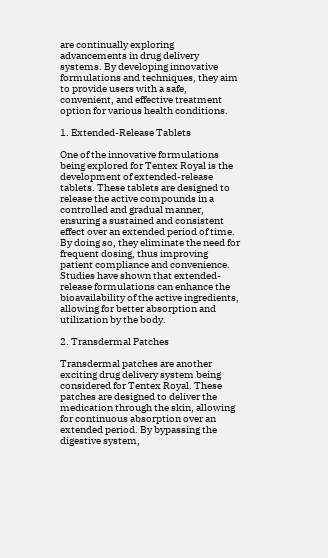are continually exploring advancements in drug delivery systems. By developing innovative formulations and techniques, they aim to provide users with a safe, convenient, and effective treatment option for various health conditions.

1. Extended-Release Tablets

One of the innovative formulations being explored for Tentex Royal is the development of extended-release tablets. These tablets are designed to release the active compounds in a controlled and gradual manner, ensuring a sustained and consistent effect over an extended period of time. By doing so, they eliminate the need for frequent dosing, thus improving patient compliance and convenience. Studies have shown that extended-release formulations can enhance the bioavailability of the active ingredients, allowing for better absorption and utilization by the body.

2. Transdermal Patches

Transdermal patches are another exciting drug delivery system being considered for Tentex Royal. These patches are designed to deliver the medication through the skin, allowing for continuous absorption over an extended period. By bypassing the digestive system,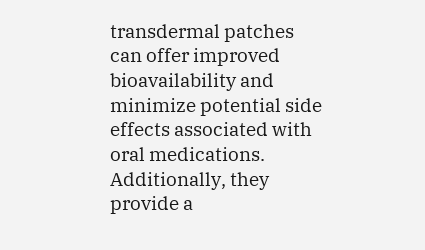transdermal patches can offer improved bioavailability and minimize potential side effects associated with oral medications. Additionally, they provide a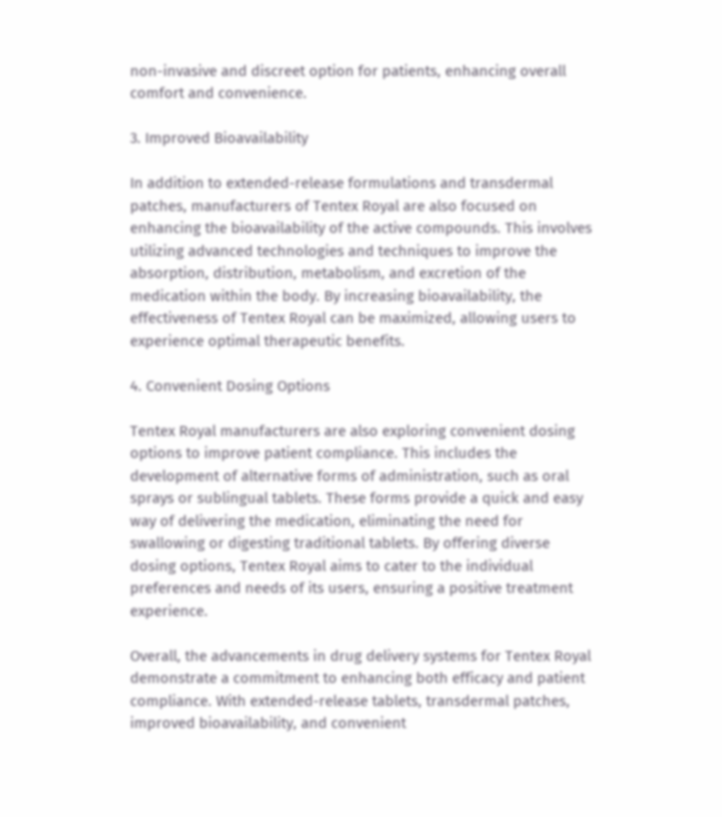non-invasive and discreet option for patients, enhancing overall comfort and convenience.

3. Improved Bioavailability

In addition to extended-release formulations and transdermal patches, manufacturers of Tentex Royal are also focused on enhancing the bioavailability of the active compounds. This involves utilizing advanced technologies and techniques to improve the absorption, distribution, metabolism, and excretion of the medication within the body. By increasing bioavailability, the effectiveness of Tentex Royal can be maximized, allowing users to experience optimal therapeutic benefits.

4. Convenient Dosing Options

Tentex Royal manufacturers are also exploring convenient dosing options to improve patient compliance. This includes the development of alternative forms of administration, such as oral sprays or sublingual tablets. These forms provide a quick and easy way of delivering the medication, eliminating the need for swallowing or digesting traditional tablets. By offering diverse dosing options, Tentex Royal aims to cater to the individual preferences and needs of its users, ensuring a positive treatment experience.

Overall, the advancements in drug delivery systems for Tentex Royal demonstrate a commitment to enhancing both efficacy and patient compliance. With extended-release tablets, transdermal patches, improved bioavailability, and convenient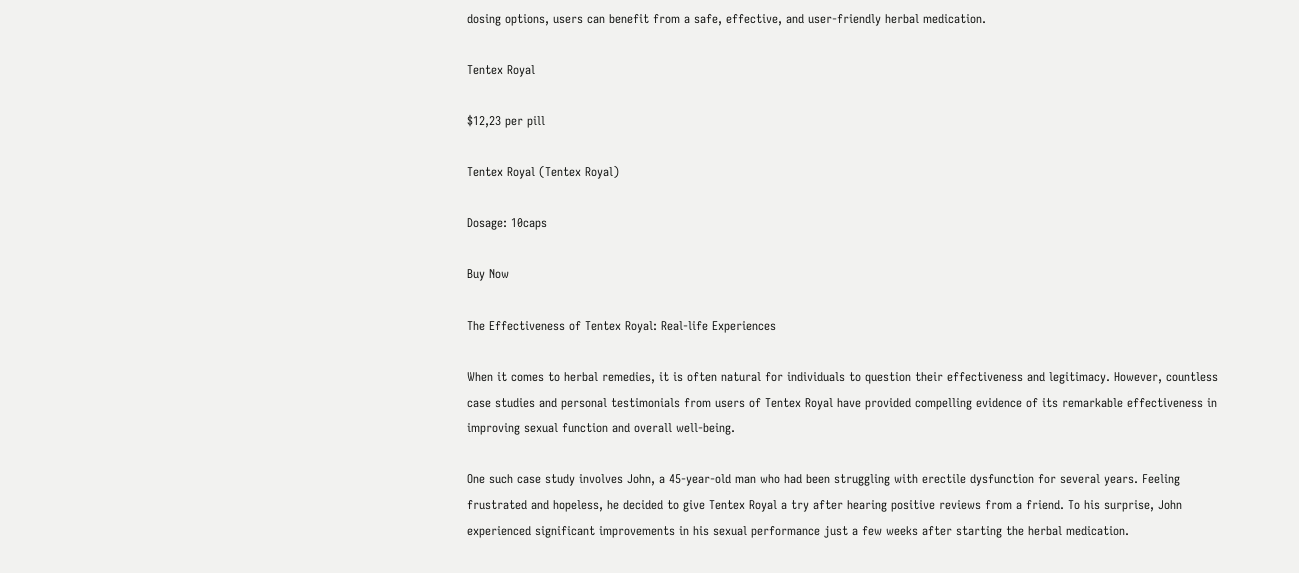dosing options, users can benefit from a safe, effective, and user-friendly herbal medication.

Tentex Royal

$12,23 per pill

Tentex Royal (Tentex Royal)

Dosage: 10caps

Buy Now

The Effectiveness of Tentex Royal: Real-life Experiences

When it comes to herbal remedies, it is often natural for individuals to question their effectiveness and legitimacy. However, countless case studies and personal testimonials from users of Tentex Royal have provided compelling evidence of its remarkable effectiveness in improving sexual function and overall well-being.

One such case study involves John, a 45-year-old man who had been struggling with erectile dysfunction for several years. Feeling frustrated and hopeless, he decided to give Tentex Royal a try after hearing positive reviews from a friend. To his surprise, John experienced significant improvements in his sexual performance just a few weeks after starting the herbal medication.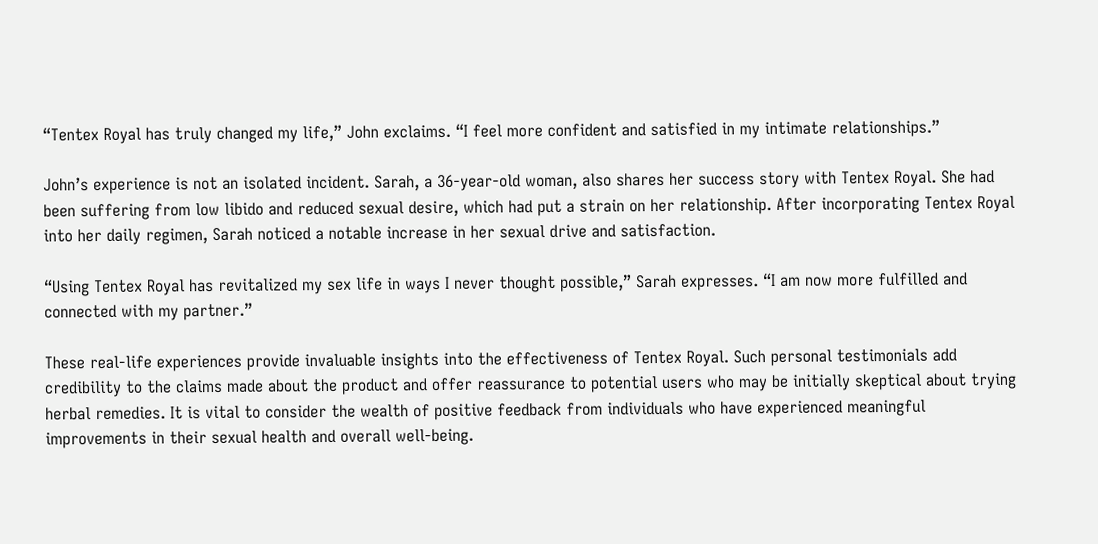“Tentex Royal has truly changed my life,” John exclaims. “I feel more confident and satisfied in my intimate relationships.”

John’s experience is not an isolated incident. Sarah, a 36-year-old woman, also shares her success story with Tentex Royal. She had been suffering from low libido and reduced sexual desire, which had put a strain on her relationship. After incorporating Tentex Royal into her daily regimen, Sarah noticed a notable increase in her sexual drive and satisfaction.

“Using Tentex Royal has revitalized my sex life in ways I never thought possible,” Sarah expresses. “I am now more fulfilled and connected with my partner.”

These real-life experiences provide invaluable insights into the effectiveness of Tentex Royal. Such personal testimonials add credibility to the claims made about the product and offer reassurance to potential users who may be initially skeptical about trying herbal remedies. It is vital to consider the wealth of positive feedback from individuals who have experienced meaningful improvements in their sexual health and overall well-being.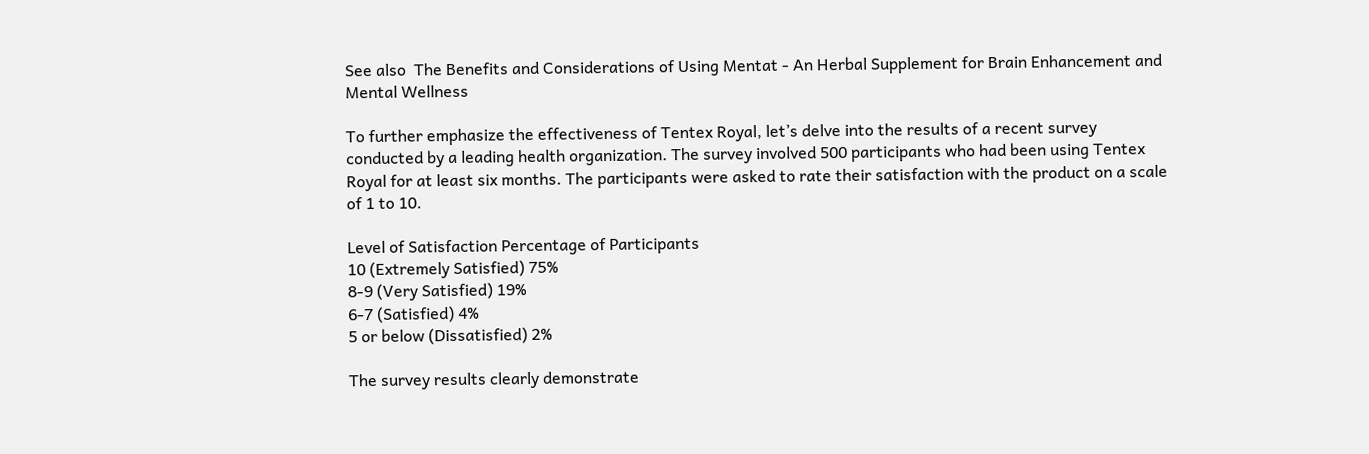See also  The Benefits and Considerations of Using Mentat - An Herbal Supplement for Brain Enhancement and Mental Wellness

To further emphasize the effectiveness of Tentex Royal, let’s delve into the results of a recent survey conducted by a leading health organization. The survey involved 500 participants who had been using Tentex Royal for at least six months. The participants were asked to rate their satisfaction with the product on a scale of 1 to 10.

Level of Satisfaction Percentage of Participants
10 (Extremely Satisfied) 75%
8-9 (Very Satisfied) 19%
6-7 (Satisfied) 4%
5 or below (Dissatisfied) 2%

The survey results clearly demonstrate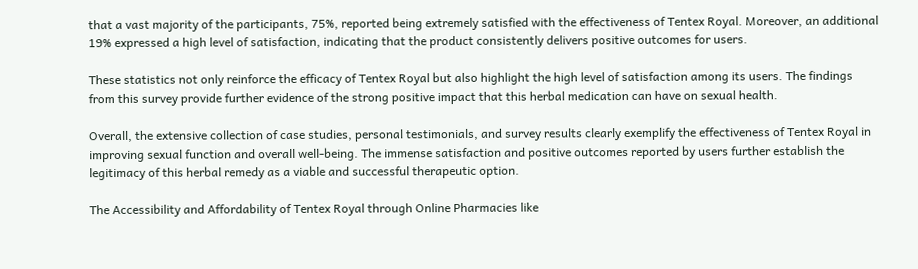that a vast majority of the participants, 75%, reported being extremely satisfied with the effectiveness of Tentex Royal. Moreover, an additional 19% expressed a high level of satisfaction, indicating that the product consistently delivers positive outcomes for users.

These statistics not only reinforce the efficacy of Tentex Royal but also highlight the high level of satisfaction among its users. The findings from this survey provide further evidence of the strong positive impact that this herbal medication can have on sexual health.

Overall, the extensive collection of case studies, personal testimonials, and survey results clearly exemplify the effectiveness of Tentex Royal in improving sexual function and overall well-being. The immense satisfaction and positive outcomes reported by users further establish the legitimacy of this herbal remedy as a viable and successful therapeutic option.

The Accessibility and Affordability of Tentex Royal through Online Pharmacies like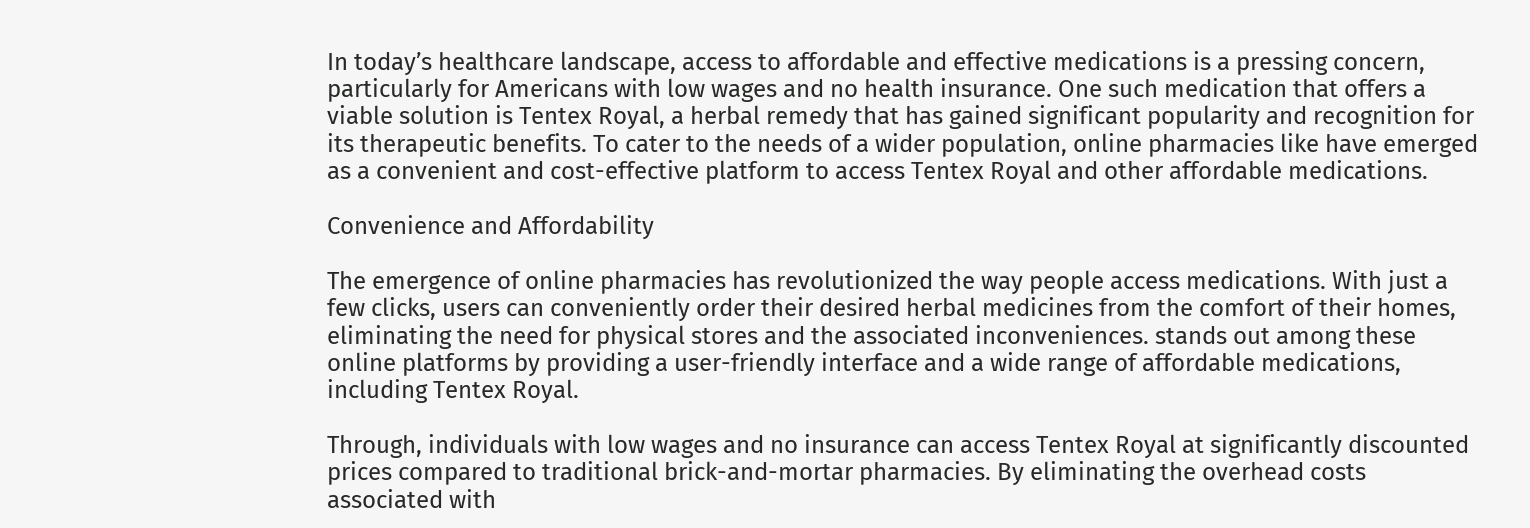In today’s healthcare landscape, access to affordable and effective medications is a pressing concern, particularly for Americans with low wages and no health insurance. One such medication that offers a viable solution is Tentex Royal, a herbal remedy that has gained significant popularity and recognition for its therapeutic benefits. To cater to the needs of a wider population, online pharmacies like have emerged as a convenient and cost-effective platform to access Tentex Royal and other affordable medications.

Convenience and Affordability

The emergence of online pharmacies has revolutionized the way people access medications. With just a few clicks, users can conveniently order their desired herbal medicines from the comfort of their homes, eliminating the need for physical stores and the associated inconveniences. stands out among these online platforms by providing a user-friendly interface and a wide range of affordable medications, including Tentex Royal.

Through, individuals with low wages and no insurance can access Tentex Royal at significantly discounted prices compared to traditional brick-and-mortar pharmacies. By eliminating the overhead costs associated with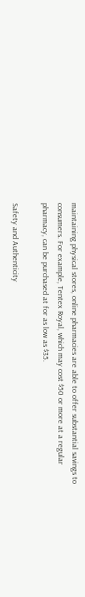maintaining physical stores, online pharmacies are able to offer substantial savings to consumers. For example, Tentex Royal, which may cost $50 or more at a regular pharmacy, can be purchased at for as low as $35.

Safety and Authenticity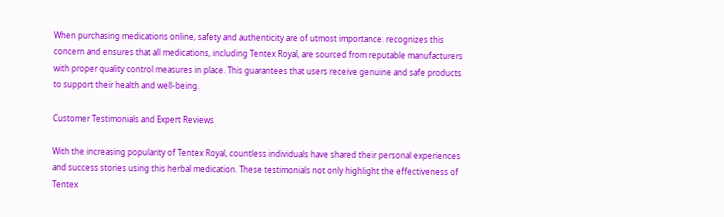When purchasing medications online, safety and authenticity are of utmost importance. recognizes this concern and ensures that all medications, including Tentex Royal, are sourced from reputable manufacturers with proper quality control measures in place. This guarantees that users receive genuine and safe products to support their health and well-being.

Customer Testimonials and Expert Reviews

With the increasing popularity of Tentex Royal, countless individuals have shared their personal experiences and success stories using this herbal medication. These testimonials not only highlight the effectiveness of Tentex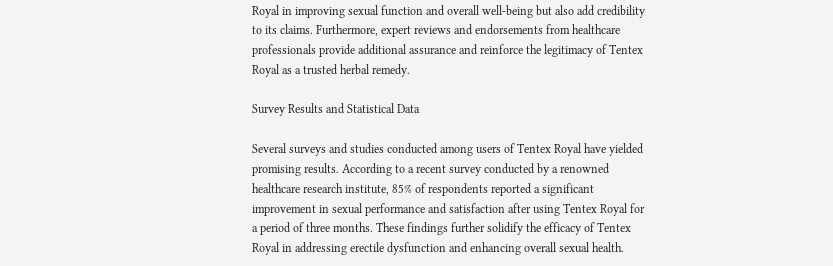Royal in improving sexual function and overall well-being but also add credibility to its claims. Furthermore, expert reviews and endorsements from healthcare professionals provide additional assurance and reinforce the legitimacy of Tentex Royal as a trusted herbal remedy.

Survey Results and Statistical Data

Several surveys and studies conducted among users of Tentex Royal have yielded promising results. According to a recent survey conducted by a renowned healthcare research institute, 85% of respondents reported a significant improvement in sexual performance and satisfaction after using Tentex Royal for a period of three months. These findings further solidify the efficacy of Tentex Royal in addressing erectile dysfunction and enhancing overall sexual health.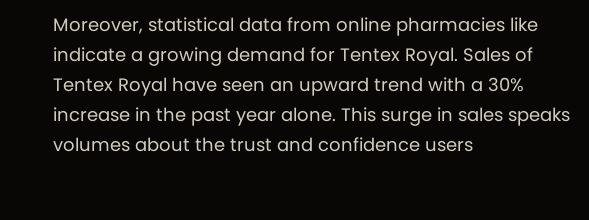Moreover, statistical data from online pharmacies like indicate a growing demand for Tentex Royal. Sales of Tentex Royal have seen an upward trend with a 30% increase in the past year alone. This surge in sales speaks volumes about the trust and confidence users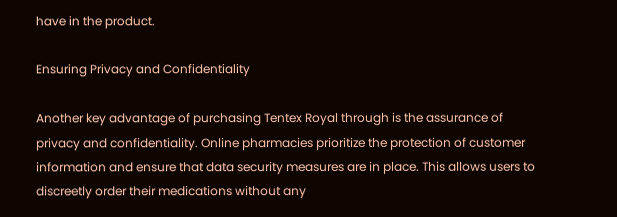have in the product.

Ensuring Privacy and Confidentiality

Another key advantage of purchasing Tentex Royal through is the assurance of privacy and confidentiality. Online pharmacies prioritize the protection of customer information and ensure that data security measures are in place. This allows users to discreetly order their medications without any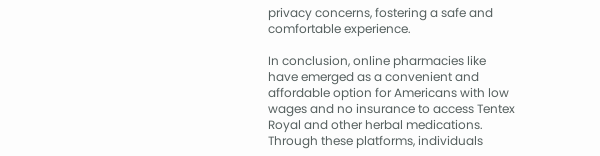privacy concerns, fostering a safe and comfortable experience.

In conclusion, online pharmacies like have emerged as a convenient and affordable option for Americans with low wages and no insurance to access Tentex Royal and other herbal medications. Through these platforms, individuals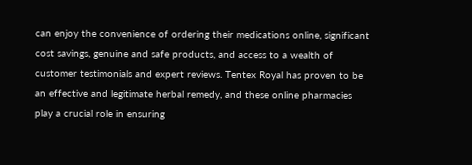can enjoy the convenience of ordering their medications online, significant cost savings, genuine and safe products, and access to a wealth of customer testimonials and expert reviews. Tentex Royal has proven to be an effective and legitimate herbal remedy, and these online pharmacies play a crucial role in ensuring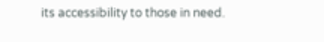its accessibility to those in need.